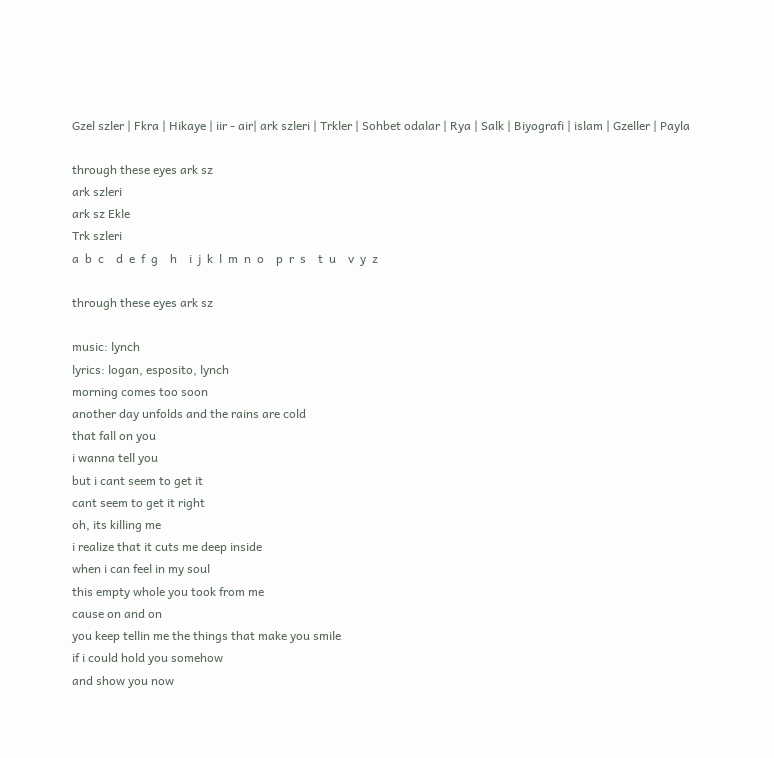Gzel szler | Fkra | Hikaye | iir - air| ark szleri | Trkler | Sohbet odalar | Rya | Salk | Biyografi | islam | Gzeller | Payla

through these eyes ark sz
ark szleri
ark sz Ekle
Trk szleri
a  b  c    d  e  f  g    h    i  j  k  l  m  n  o    p  r  s    t  u    v  y  z

through these eyes ark sz

music: lynch
lyrics: logan, esposito, lynch
morning comes too soon
another day unfolds and the rains are cold
that fall on you
i wanna tell you
but i cant seem to get it
cant seem to get it right
oh, its killing me
i realize that it cuts me deep inside
when i can feel in my soul
this empty whole you took from me
cause on and on
you keep tellin me the things that make you smile
if i could hold you somehow
and show you now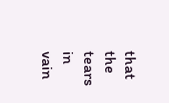that the tears in vain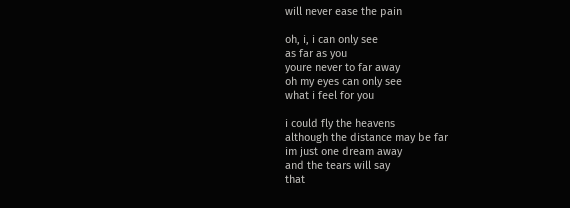will never ease the pain

oh, i, i can only see
as far as you
youre never to far away
oh my eyes can only see
what i feel for you

i could fly the heavens
although the distance may be far
im just one dream away
and the tears will say
that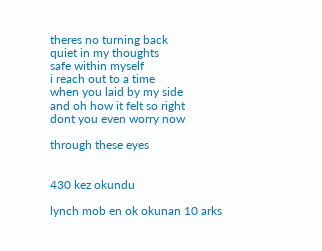theres no turning back
quiet in my thoughts
safe within myself
i reach out to a time
when you laid by my side
and oh how it felt so right
dont you even worry now

through these eyes


430 kez okundu

lynch mob en ok okunan 10 arks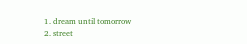1. dream until tomorrow
2. street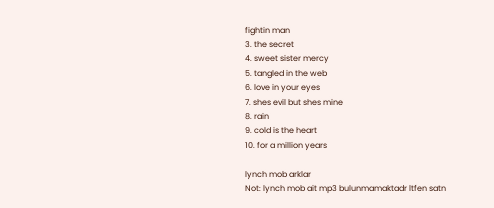fightin man
3. the secret
4. sweet sister mercy
5. tangled in the web
6. love in your eyes
7. shes evil but shes mine
8. rain
9. cold is the heart
10. for a million years

lynch mob arklar
Not: lynch mob ait mp3 bulunmamaktadr ltfen satn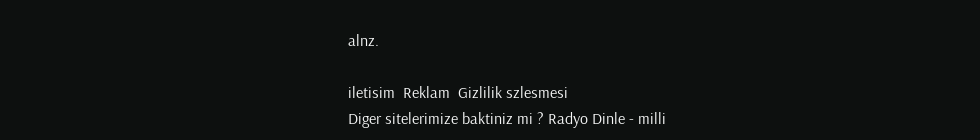alnz.

iletisim  Reklam  Gizlilik szlesmesi
Diger sitelerimize baktiniz mi ? Radyo Dinle - milli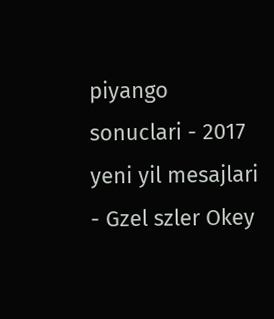piyango sonuclari - 2017 yeni yil mesajlari - Gzel szler Okey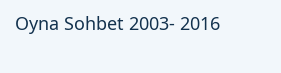Oyna Sohbet 2003- 2016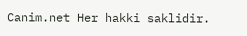Canim.net Her hakki saklidir.